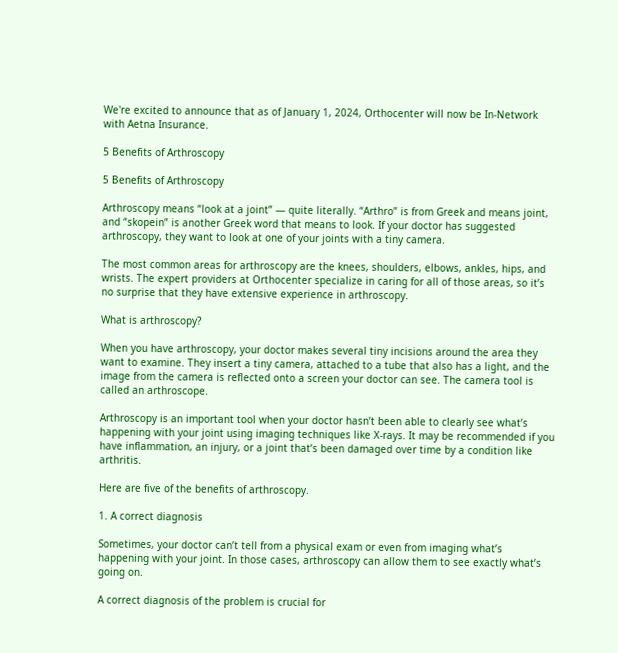We're excited to announce that as of January 1, 2024, Orthocenter will now be In-Network with Aetna Insurance.

5 Benefits of Arthroscopy

5 Benefits of Arthroscopy

Arthroscopy means “look at a joint” — quite literally. “Arthro” is from Greek and means joint, and “skopein” is another Greek word that means to look. If your doctor has suggested arthroscopy, they want to look at one of your joints with a tiny camera.

The most common areas for arthroscopy are the knees, shoulders, elbows, ankles, hips, and wrists. The expert providers at Orthocenter specialize in caring for all of those areas, so it’s no surprise that they have extensive experience in arthroscopy.

What is arthroscopy?

When you have arthroscopy, your doctor makes several tiny incisions around the area they want to examine. They insert a tiny camera, attached to a tube that also has a light, and the image from the camera is reflected onto a screen your doctor can see. The camera tool is called an arthroscope.

Arthroscopy is an important tool when your doctor hasn’t been able to clearly see what’s happening with your joint using imaging techniques like X-rays. It may be recommended if you have inflammation, an injury, or a joint that’s been damaged over time by a condition like arthritis.

Here are five of the benefits of arthroscopy.

1. A correct diagnosis

Sometimes, your doctor can’t tell from a physical exam or even from imaging what’s happening with your joint. In those cases, arthroscopy can allow them to see exactly what’s going on.

A correct diagnosis of the problem is crucial for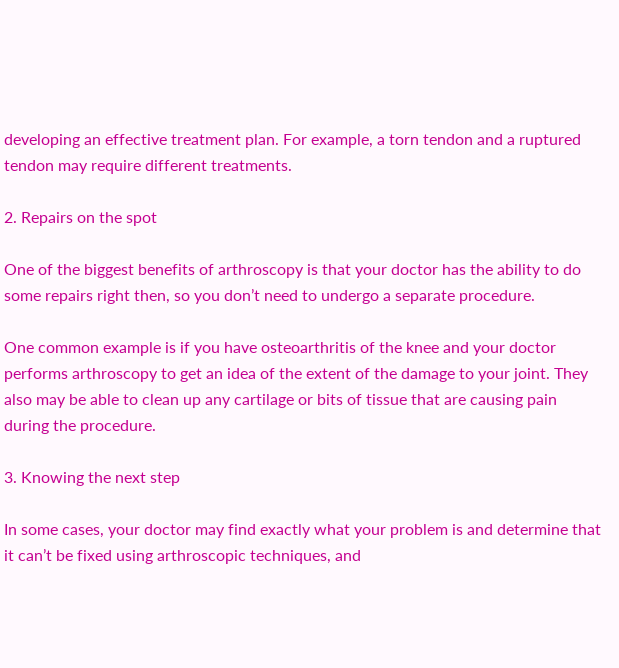developing an effective treatment plan. For example, a torn tendon and a ruptured tendon may require different treatments.

2. Repairs on the spot

One of the biggest benefits of arthroscopy is that your doctor has the ability to do some repairs right then, so you don’t need to undergo a separate procedure.

One common example is if you have osteoarthritis of the knee and your doctor performs arthroscopy to get an idea of the extent of the damage to your joint. They also may be able to clean up any cartilage or bits of tissue that are causing pain during the procedure.

3. Knowing the next step

In some cases, your doctor may find exactly what your problem is and determine that it can’t be fixed using arthroscopic techniques, and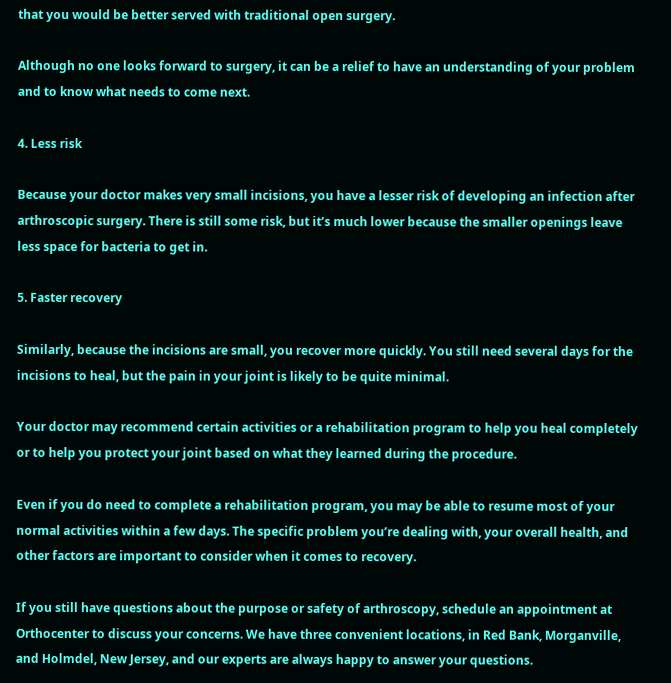that you would be better served with traditional open surgery.

Although no one looks forward to surgery, it can be a relief to have an understanding of your problem and to know what needs to come next.

4. Less risk

Because your doctor makes very small incisions, you have a lesser risk of developing an infection after arthroscopic surgery. There is still some risk, but it’s much lower because the smaller openings leave less space for bacteria to get in.

5. Faster recovery

Similarly, because the incisions are small, you recover more quickly. You still need several days for the incisions to heal, but the pain in your joint is likely to be quite minimal.

Your doctor may recommend certain activities or a rehabilitation program to help you heal completely or to help you protect your joint based on what they learned during the procedure.

Even if you do need to complete a rehabilitation program, you may be able to resume most of your normal activities within a few days. The specific problem you’re dealing with, your overall health, and other factors are important to consider when it comes to recovery.

If you still have questions about the purpose or safety of arthroscopy, schedule an appointment at Orthocenter to discuss your concerns. We have three convenient locations, in Red Bank, Morganville, and Holmdel, New Jersey, and our experts are always happy to answer your questions.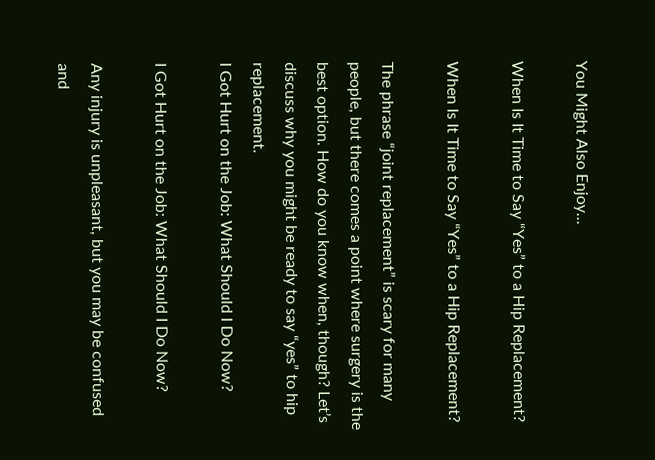You Might Also Enjoy...

When Is It Time to Say “Yes” to a Hip Replacement?

When Is It Time to Say “Yes” to a Hip Replacement?

The phrase “joint replacement” is scary for many people, but there comes a point where surgery is the best option. How do you know when, though? Let’s discuss why you might be ready to say “yes” to hip replacement.
I Got Hurt on the Job: What Should I Do Now?

I Got Hurt on the Job: What Should I Do Now?

Any injury is unpleasant, but you may be confused and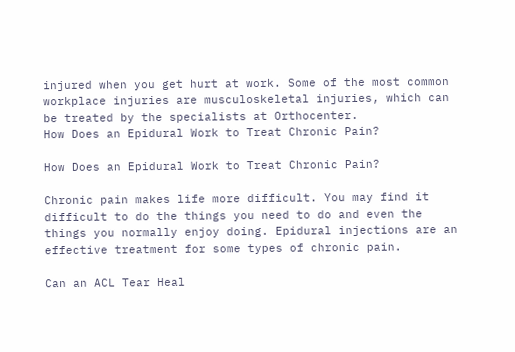injured when you get hurt at work. Some of the most common workplace injuries are musculoskeletal injuries, which can be treated by the specialists at Orthocenter.
How Does an Epidural Work to Treat Chronic Pain?

How Does an Epidural Work to Treat Chronic Pain?

Chronic pain makes life more difficult. You may find it difficult to do the things you need to do and even the things you normally enjoy doing. Epidural injections are an effective treatment for some types of chronic pain.

Can an ACL Tear Heal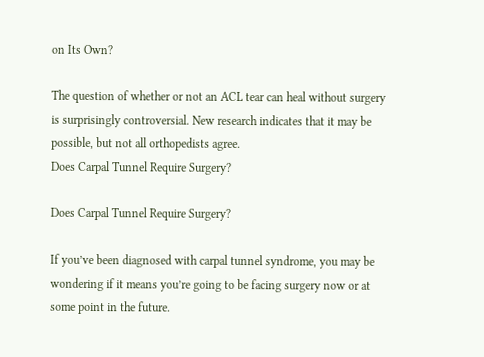on Its Own?

The question of whether or not an ACL tear can heal without surgery is surprisingly controversial. New research indicates that it may be possible, but not all orthopedists agree.
Does Carpal Tunnel Require Surgery?

Does Carpal Tunnel Require Surgery?

If you’ve been diagnosed with carpal tunnel syndrome, you may be wondering if it means you’re going to be facing surgery now or at some point in the future.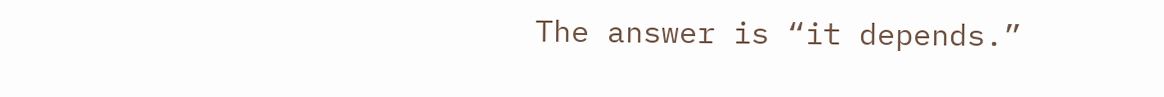The answer is “it depends.”